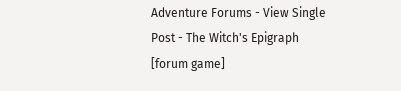Adventure Forums - View Single Post - The Witch's Epigraph [forum game]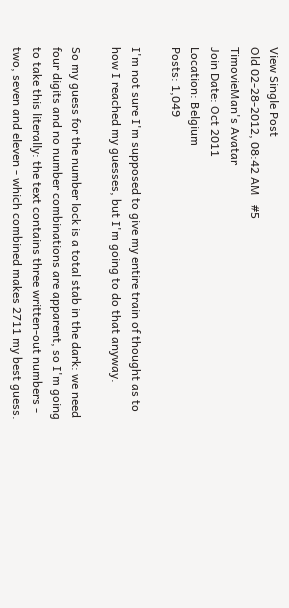View Single Post
Old 02-28-2012, 08:42 AM   #5
TimovieMan's Avatar
Join Date: Oct 2011
Location: Belgium
Posts: 1,049

I'm not sure I'm supposed to give my entire train of thought as to how I reached my guesses, but I'm going to do that anyway.

So my guess for the number lock is a total stab in the dark: we need four digits and no number combinations are apparent, so I'm going to take this literally: the text contains three written-out numbers - two, seven and eleven - which combined makes 2711 my best guess.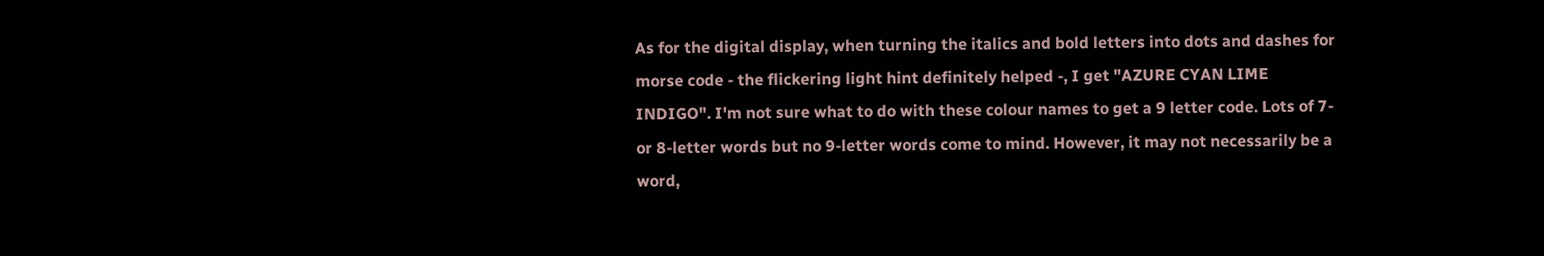As for the digital display, when turning the italics and bold letters into dots and dashes for morse code - the flickering light hint definitely helped -, I get "AZURE CYAN LIME INDIGO". I'm not sure what to do with these colour names to get a 9 letter code. Lots of 7- or 8-letter words but no 9-letter words come to mind. However, it may not necessarily be a word,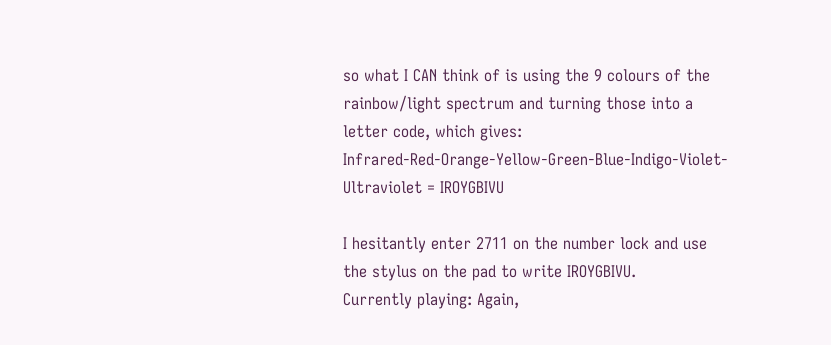so what I CAN think of is using the 9 colours of the rainbow/light spectrum and turning those into a letter code, which gives:
Infrared-Red-Orange-Yellow-Green-Blue-Indigo-Violet-Ultraviolet = IROYGBIVU

I hesitantly enter 2711 on the number lock and use the stylus on the pad to write IROYGBIVU.
Currently playing: Again,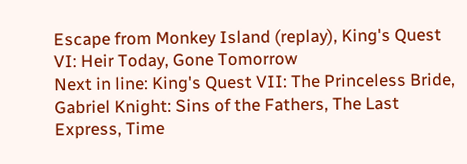Escape from Monkey Island (replay), King's Quest VI: Heir Today, Gone Tomorrow
Next in line: King's Quest VII: The Princeless Bride, Gabriel Knight: Sins of the Fathers, The Last Express, Time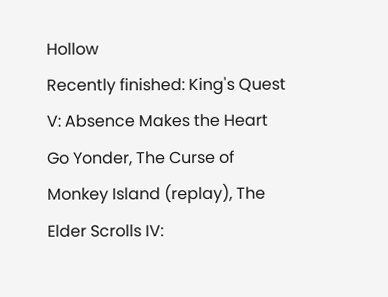Hollow
Recently finished: King's Quest V: Absence Makes the Heart Go Yonder, The Curse of Monkey Island (replay), The Elder Scrolls IV: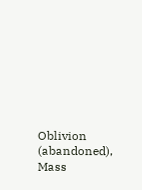Oblivion (abandoned), Mass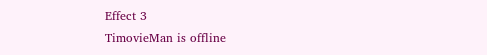Effect 3
TimovieMan is offline